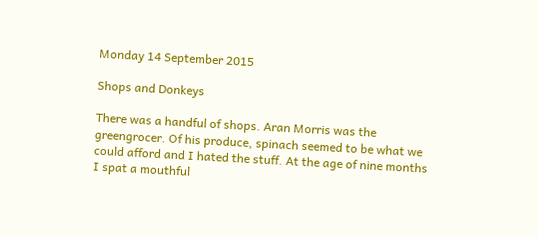Monday 14 September 2015

Shops and Donkeys

There was a handful of shops. Aran Morris was the greengrocer. Of his produce, spinach seemed to be what we could afford and I hated the stuff. At the age of nine months I spat a mouthful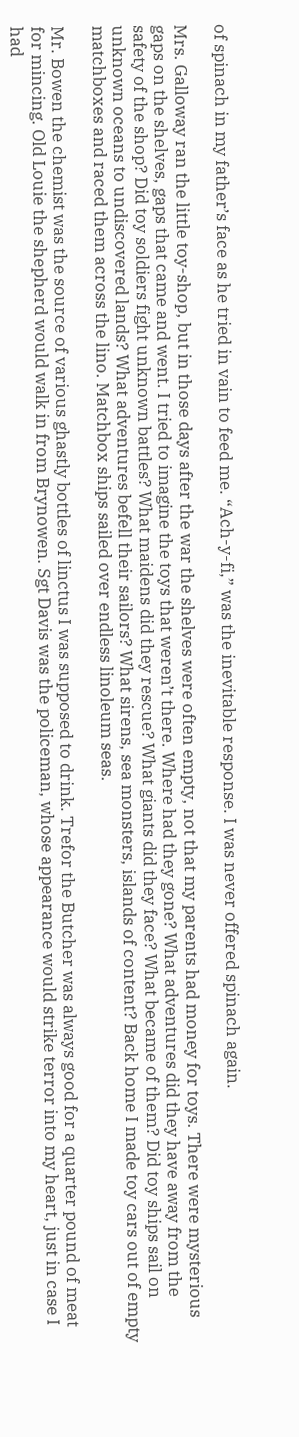of spinach in my father’s face as he tried in vain to feed me. “Ach-y-fi,” was the inevitable response. I was never offered spinach again.

Mrs. Galloway ran the little toy-shop, but in those days after the war the shelves were often empty, not that my parents had money for toys. There were mysterious gaps on the shelves, gaps that came and went. I tried to imagine the toys that weren’t there. Where had they gone? What adventures did they have away from the safety of the shop? Did toy soldiers fight unknown battles? What maidens did they rescue? What giants did they face? What became of them? Did toy ships sail on unknown oceans to undiscovered lands? What adventures befell their sailors? What sirens, sea monsters, islands of content? Back home I made toy cars out of empty matchboxes and raced them across the lino. Matchbox ships sailed over endless linoleum seas.

Mr. Bowen the chemist was the source of various ghastly bottles of linctus I was supposed to drink. Trefor the Butcher was always good for a quarter pound of meat for mincing. Old Louie the shepherd would walk in from Brynowen. Sgt Davis was the policeman, whose appearance would strike terror into my heart, just in case I had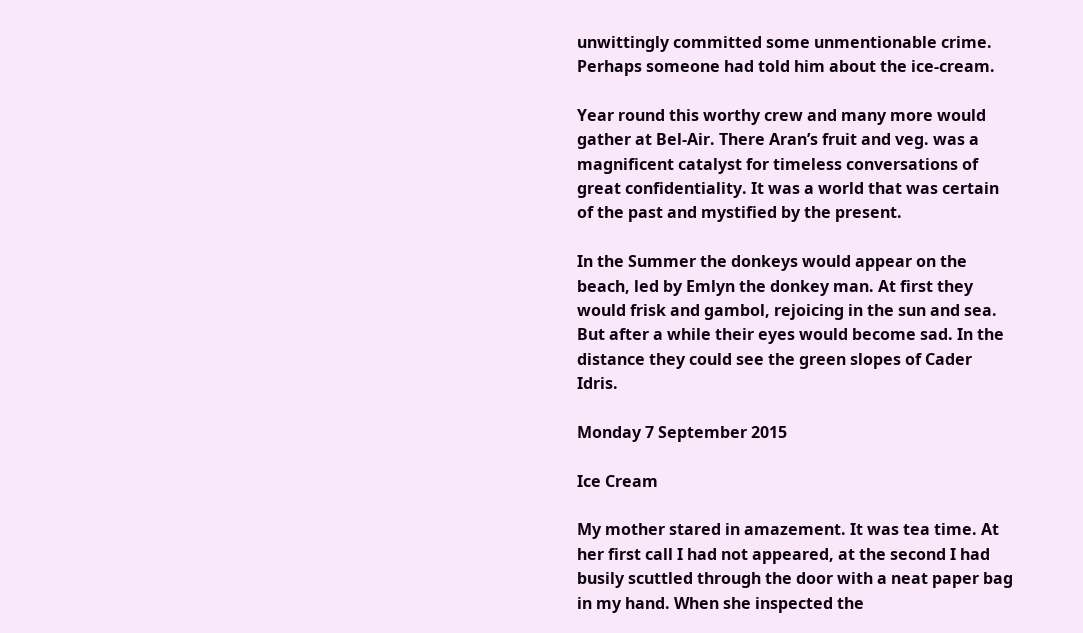unwittingly committed some unmentionable crime. Perhaps someone had told him about the ice-cream.

Year round this worthy crew and many more would gather at Bel-Air. There Aran’s fruit and veg. was a magnificent catalyst for timeless conversations of great confidentiality. It was a world that was certain of the past and mystified by the present.

In the Summer the donkeys would appear on the beach, led by Emlyn the donkey man. At first they would frisk and gambol, rejoicing in the sun and sea. But after a while their eyes would become sad. In the distance they could see the green slopes of Cader Idris.

Monday 7 September 2015

Ice Cream

My mother stared in amazement. It was tea time. At her first call I had not appeared, at the second I had busily scuttled through the door with a neat paper bag in my hand. When she inspected the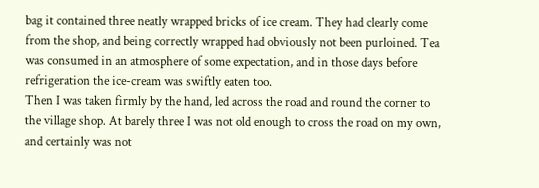bag it contained three neatly wrapped bricks of ice cream. They had clearly come from the shop, and being correctly wrapped had obviously not been purloined. Tea was consumed in an atmosphere of some expectation, and in those days before refrigeration the ice-cream was swiftly eaten too.
Then I was taken firmly by the hand, led across the road and round the corner to the village shop. At barely three I was not old enough to cross the road on my own, and certainly was not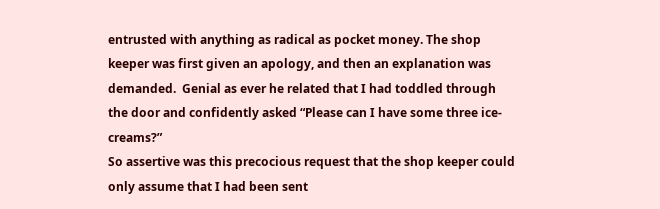entrusted with anything as radical as pocket money. The shop keeper was first given an apology, and then an explanation was demanded.  Genial as ever he related that I had toddled through the door and confidently asked “Please can I have some three ice-creams?”
So assertive was this precocious request that the shop keeper could only assume that I had been sent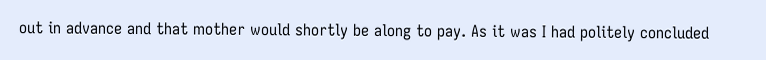out in advance and that mother would shortly be along to pay. As it was I had politely concluded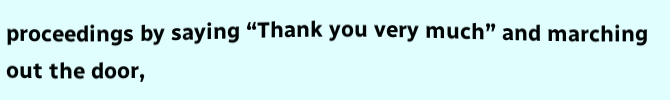proceedings by saying “Thank you very much” and marching out the door,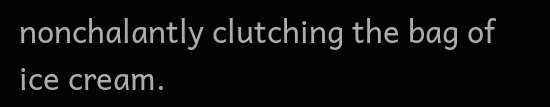nonchalantly clutching the bag of ice cream.